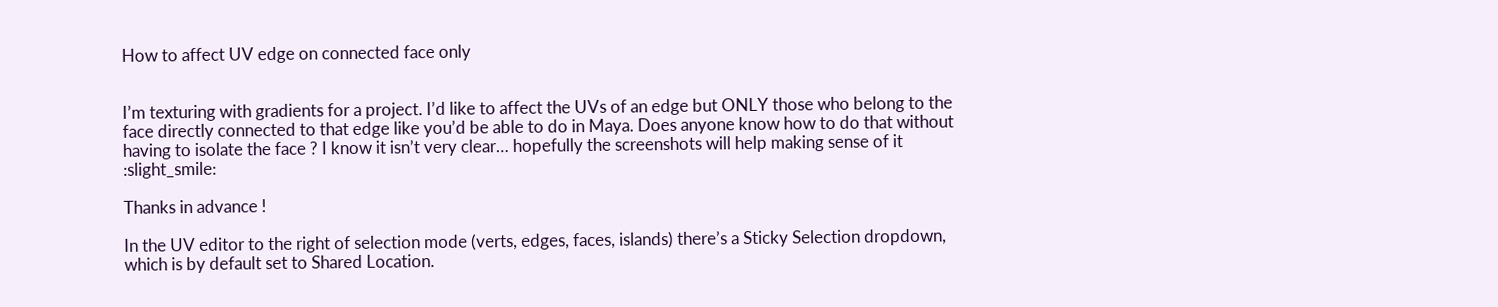How to affect UV edge on connected face only


I’m texturing with gradients for a project. I’d like to affect the UVs of an edge but ONLY those who belong to the face directly connected to that edge like you’d be able to do in Maya. Does anyone know how to do that without having to isolate the face ? I know it isn’t very clear… hopefully the screenshots will help making sense of it :slight_smile:

Thanks in advance !

In the UV editor to the right of selection mode (verts, edges, faces, islands) there’s a Sticky Selection dropdown, which is by default set to Shared Location.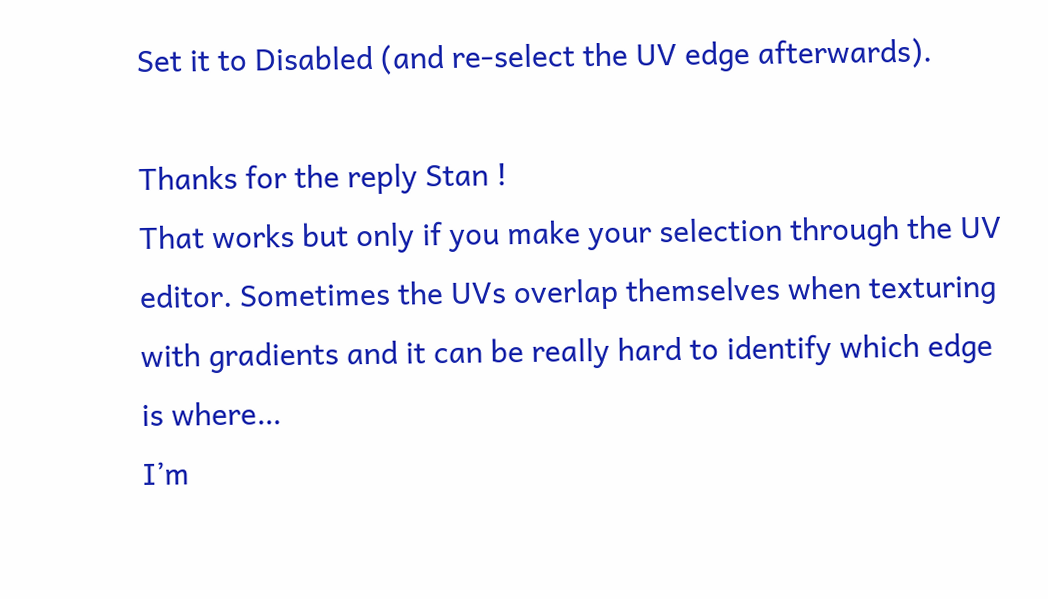Set it to Disabled (and re-select the UV edge afterwards).

Thanks for the reply Stan !
That works but only if you make your selection through the UV editor. Sometimes the UVs overlap themselves when texturing with gradients and it can be really hard to identify which edge is where…
I’m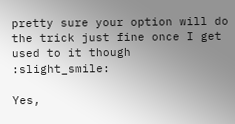pretty sure your option will do the trick just fine once I get used to it though :slight_smile:

Yes,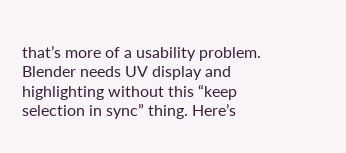that’s more of a usability problem. Blender needs UV display and highlighting without this “keep selection in sync” thing. Here’s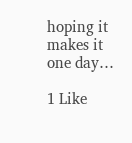hoping it makes it one day…

1 Like